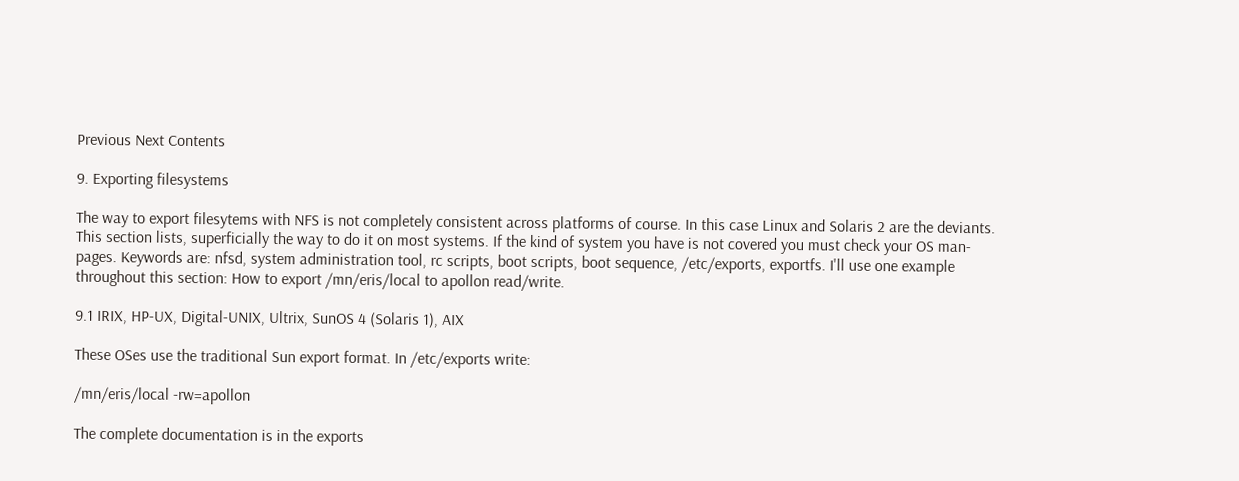Previous Next Contents

9. Exporting filesystems

The way to export filesytems with NFS is not completely consistent across platforms of course. In this case Linux and Solaris 2 are the deviants. This section lists, superficially the way to do it on most systems. If the kind of system you have is not covered you must check your OS man-pages. Keywords are: nfsd, system administration tool, rc scripts, boot scripts, boot sequence, /etc/exports, exportfs. I'll use one example throughout this section: How to export /mn/eris/local to apollon read/write.

9.1 IRIX, HP-UX, Digital-UNIX, Ultrix, SunOS 4 (Solaris 1), AIX

These OSes use the traditional Sun export format. In /etc/exports write:

/mn/eris/local -rw=apollon

The complete documentation is in the exports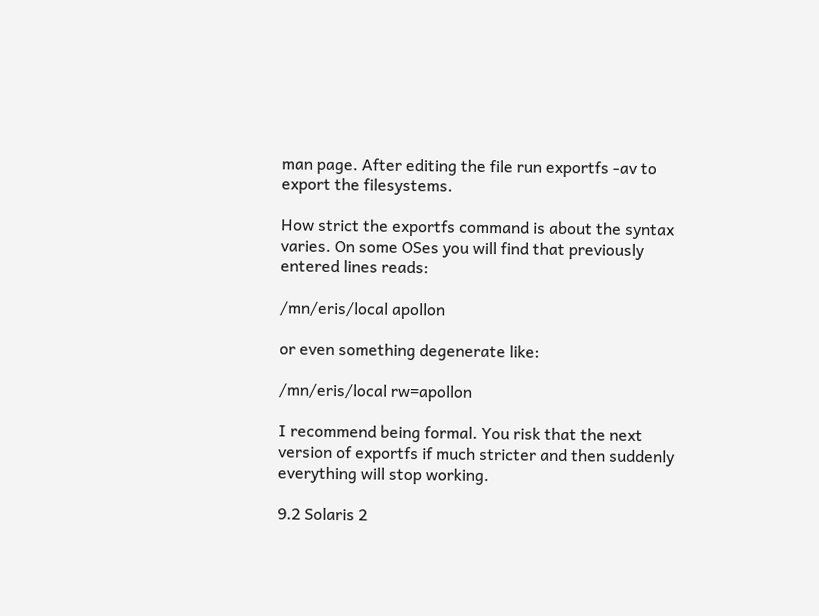man page. After editing the file run exportfs -av to export the filesystems.

How strict the exportfs command is about the syntax varies. On some OSes you will find that previously entered lines reads:

/mn/eris/local apollon

or even something degenerate like:

/mn/eris/local rw=apollon

I recommend being formal. You risk that the next version of exportfs if much stricter and then suddenly everything will stop working.

9.2 Solaris 2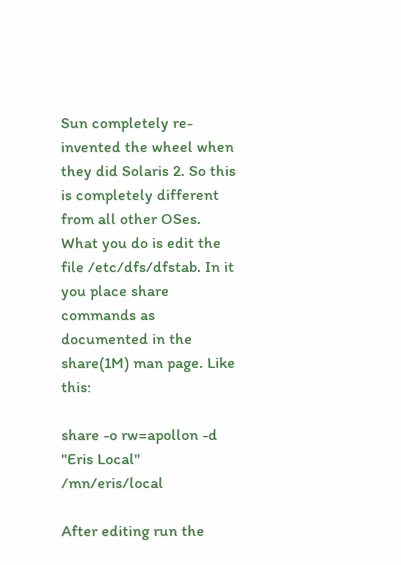Sun completely re-invented the wheel when they did Solaris 2. So this is completely different from all other OSes. What you do is edit the file /etc/dfs/dfstab. In it you place share commands as documented in the share(1M) man page. Like this:

share -o rw=apollon -d "Eris Local" /mn/eris/local

After editing run the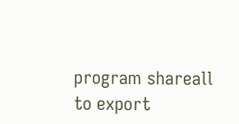program shareall to export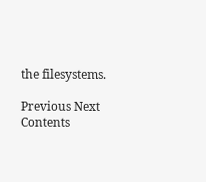the filesystems.

Previous Next Contents